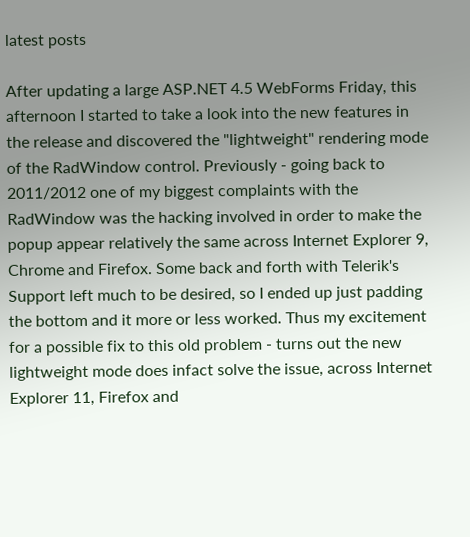latest posts

After updating a large ASP.NET 4.5 WebForms Friday, this afternoon I started to take a look into the new features in the release and discovered the "lightweight" rendering mode of the RadWindow control. Previously - going back to 2011/2012 one of my biggest complaints with the RadWindow was the hacking involved in order to make the popup appear relatively the same across Internet Explorer 9, Chrome and Firefox. Some back and forth with Telerik's Support left much to be desired, so I ended up just padding the bottom and it more or less worked. Thus my excitement for a possible fix to this old problem - turns out the new lightweight mode does infact solve the issue, across Internet Explorer 11, Firefox and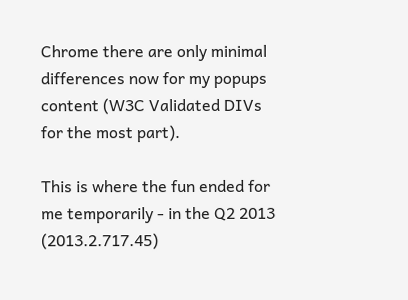Chrome there are only minimal differences now for my popups content (W3C Validated DIVs for the most part).

This is where the fun ended for me temporarily - in the Q2 2013 (2013.2.717.45)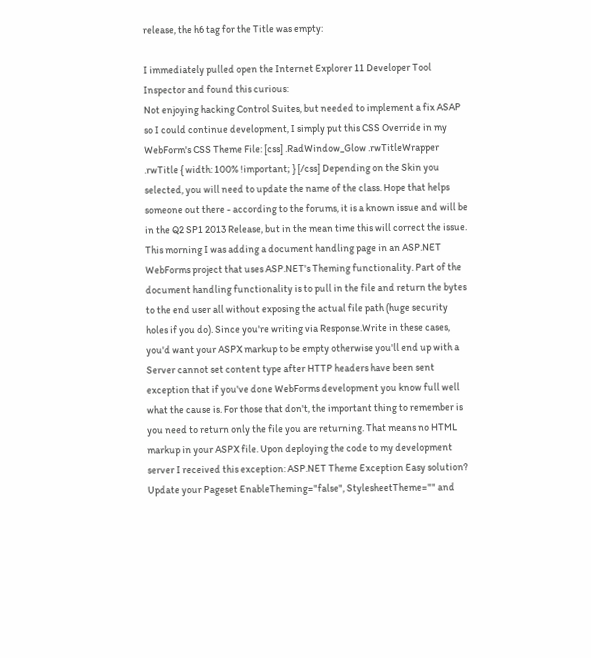release, the h6 tag for the Title was empty:

I immediately pulled open the Internet Explorer 11 Developer Tool Inspector and found this curious:
Not enjoying hacking Control Suites, but needed to implement a fix ASAP so I could continue development, I simply put this CSS Override in my WebForm's CSS Theme File: [css] .RadWindow_Glow .rwTitleWrapper .rwTitle { width: 100% !important; } [/css] Depending on the Skin you selected, you will need to update the name of the class. Hope that helps someone out there - according to the forums, it is a known issue and will be in the Q2 SP1 2013 Release, but in the mean time this will correct the issue.
This morning I was adding a document handling page in an ASP.NET WebForms project that uses ASP.NET's Theming functionality. Part of the document handling functionality is to pull in the file and return the bytes to the end user all without exposing the actual file path (huge security holes if you do). Since you're writing via Response.Write in these cases, you'd want your ASPX markup to be empty otherwise you'll end up with a Server cannot set content type after HTTP headers have been sent exception that if you've done WebForms development you know full well what the cause is. For those that don't, the important thing to remember is you need to return only the file you are returning. That means no HTML markup in your ASPX file. Upon deploying the code to my development server I received this exception: ASP.NET Theme Exception Easy solution? Update your Pageset EnableTheming="false", StylesheetTheme="" and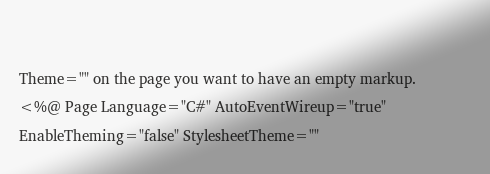Theme="" on the page you want to have an empty markup.
<%@ Page Language="C#" AutoEventWireup="true" EnableTheming="false" StylesheetTheme=""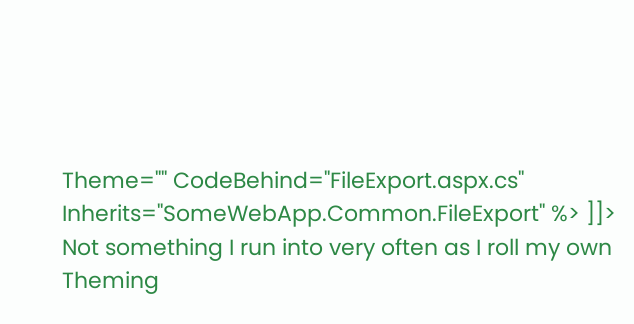Theme="" CodeBehind="FileExport.aspx.cs" Inherits="SomeWebApp.Common.FileExport" %> ]]>
Not something I run into very often as I roll my own Theming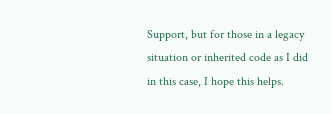Support, but for those in a legacy situation or inherited code as I did in this case, I hope this helps.